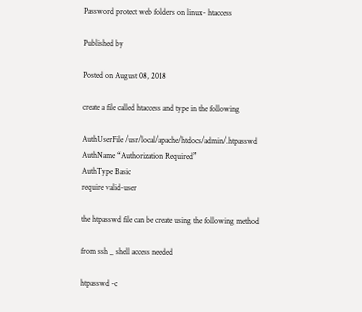Password protect web folders on linux- htaccess

Published by

Posted on August 08, 2018

create a file called htaccess and type in the following

AuthUserFile /usr/local/apache/htdocs/admin/.htpasswd
AuthName “Authorization Required”
AuthType Basic
require valid-user

the htpasswd file can be create using the following method

from ssh _ shell access needed

htpasswd -c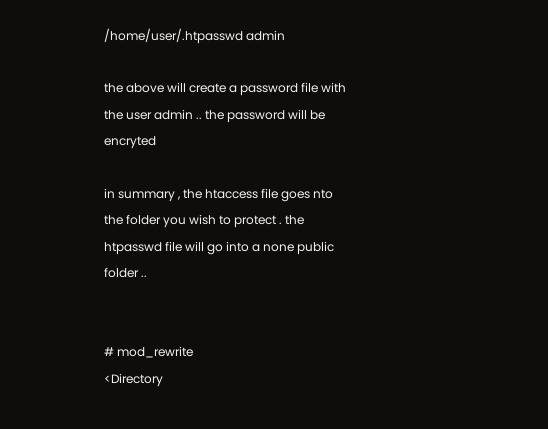/home/user/.htpasswd admin

the above will create a password file with the user admin .. the password will be encryted

in summary , the htaccess file goes nto the folder you wish to protect . the htpasswd file will go into a none public folder ..


# mod_rewrite
<Directory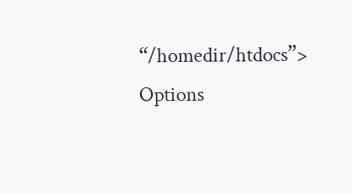“/homedir/htdocs”>
Options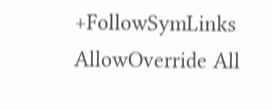+FollowSymLinks
AllowOverride All